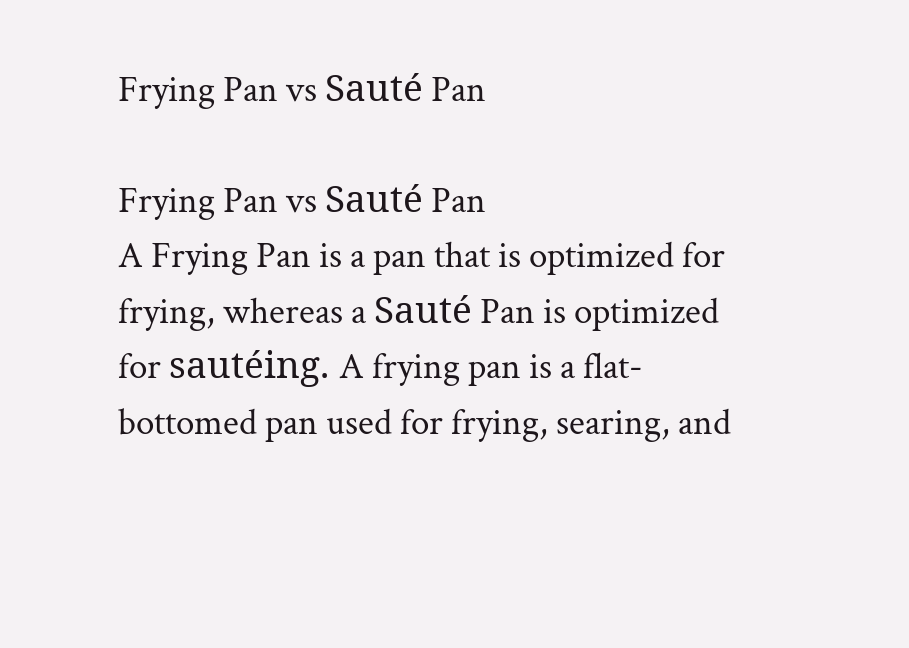Frying Pan vs Sauté Pan

Frying Pan vs Sauté Pan
A Frying Pan is a pan that is optimized for frying, whereas a Sauté Pan is optimized for sautéing. A frying pan is a flat-bottomed pan used for frying, searing, and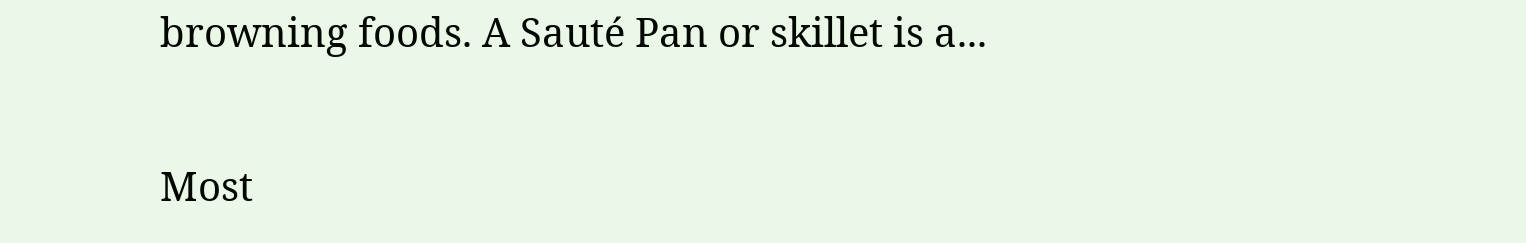browning foods. A Sauté Pan or skillet is a...

Most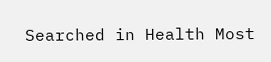Searched in Health Most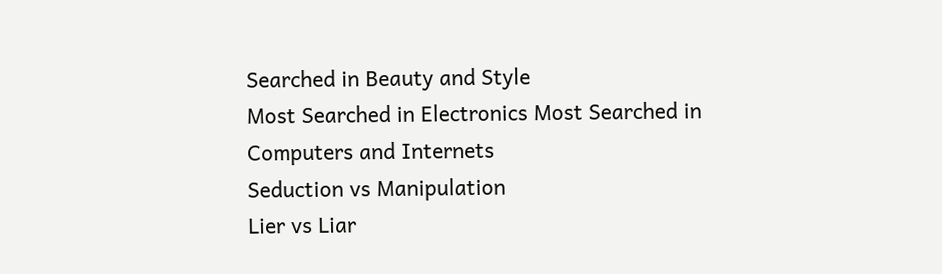Searched in Beauty and Style
Most Searched in Electronics Most Searched in Computers and Internets
Seduction vs Manipulation
Lier vs Liar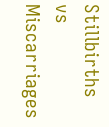Stillbirths vs Miscarriages